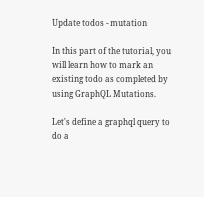Update todos - mutation

In this part of the tutorial, you will learn how to mark an existing todo as completed by using GraphQL Mutations.

Let's define a graphql query to do a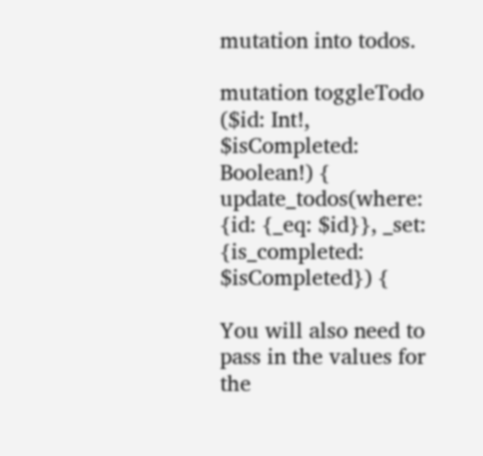mutation into todos.

mutation toggleTodo ($id: Int!, $isCompleted: Boolean!) {
update_todos(where: {id: {_eq: $id}}, _set: {is_completed: $isCompleted}) {

You will also need to pass in the values for the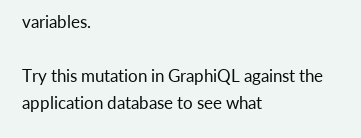variables.

Try this mutation in GraphiQL against the application database to see what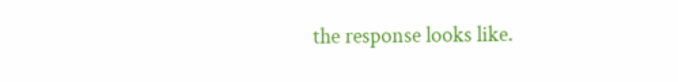the response looks like.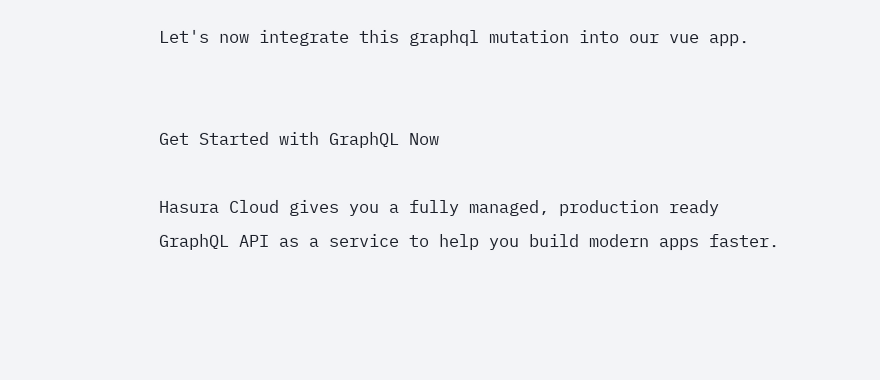Let's now integrate this graphql mutation into our vue app.


Get Started with GraphQL Now

Hasura Cloud gives you a fully managed, production ready GraphQL API as a service to help you build modern apps faster.